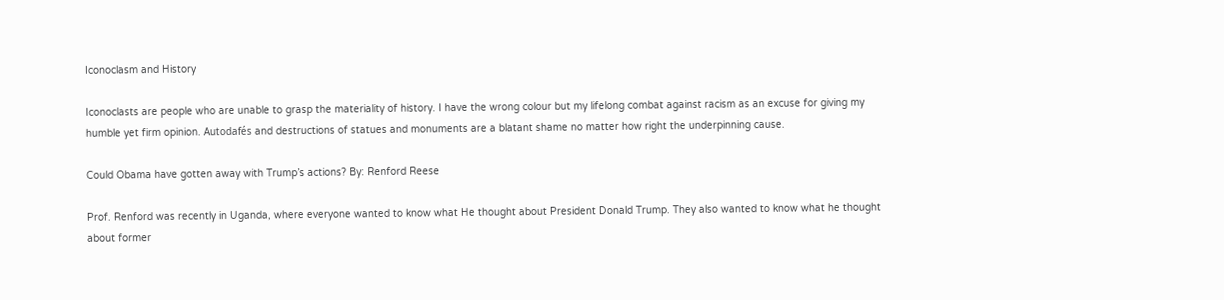Iconoclasm and History

Iconoclasts are people who are unable to grasp the materiality of history. I have the wrong colour but my lifelong combat against racism as an excuse for giving my humble yet firm opinion. Autodafés and destructions of statues and monuments are a blatant shame no matter how right the underpinning cause.

Could Obama have gotten away with Trump’s actions? By: Renford Reese

Prof. Renford was recently in Uganda, where everyone wanted to know what He thought about President Donald Trump. They also wanted to know what he thought about former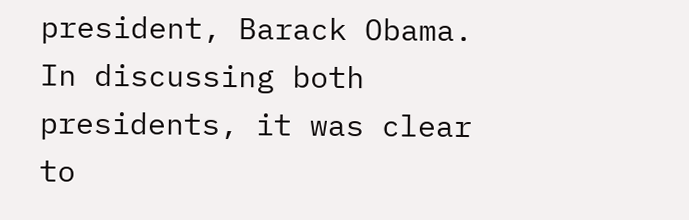president, Barack Obama. In discussing both presidents, it was clear to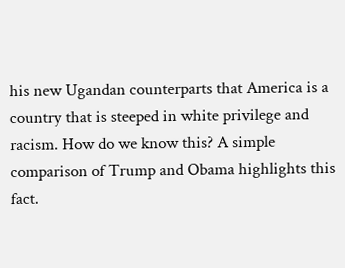his new Ugandan counterparts that America is a country that is steeped in white privilege and racism. How do we know this? A simple comparison of Trump and Obama highlights this fact.